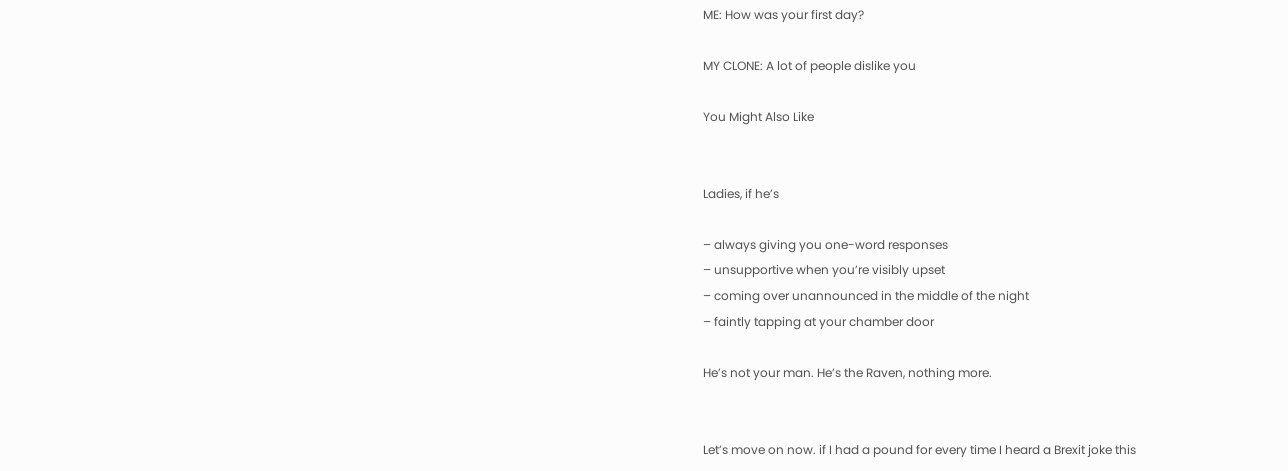ME: How was your first day?

MY CLONE: A lot of people dislike you

You Might Also Like


Ladies, if he’s

– always giving you one-word responses
– unsupportive when you’re visibly upset
– coming over unannounced in the middle of the night
– faintly tapping at your chamber door

He’s not your man. He’s the Raven, nothing more.


Let’s move on now. if I had a pound for every time I heard a Brexit joke this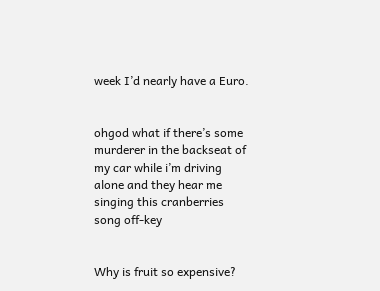week I’d nearly have a Euro.


ohgod what if there’s some murderer in the backseat of my car while i’m driving alone and they hear me singing this cranberries song off-key


Why is fruit so expensive?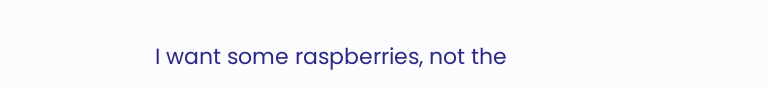I want some raspberries, not the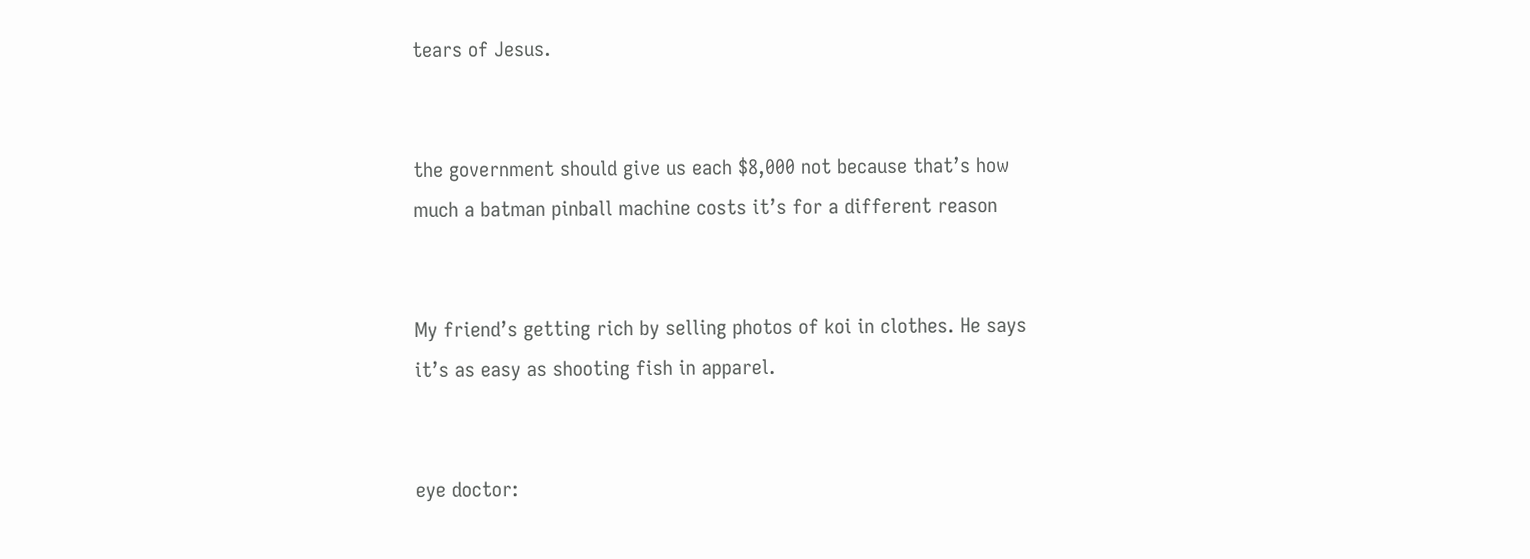tears of Jesus.


the government should give us each $8,000 not because that’s how much a batman pinball machine costs it’s for a different reason


My friend’s getting rich by selling photos of koi in clothes. He says it’s as easy as shooting fish in apparel.


eye doctor: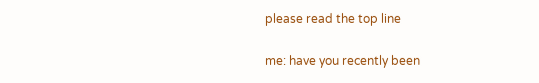please read the top line

me: have you recently been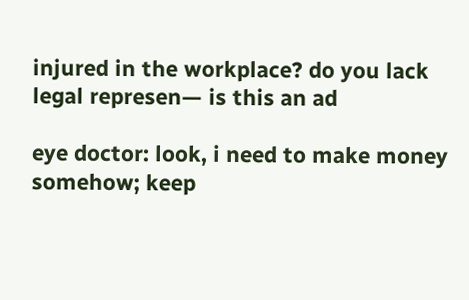injured in the workplace? do you lack legal represen— is this an ad

eye doctor: look, i need to make money somehow; keep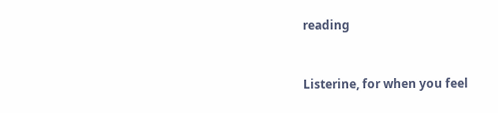reading


Listerine, for when you feel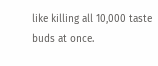like killing all 10,000 taste buds at once.